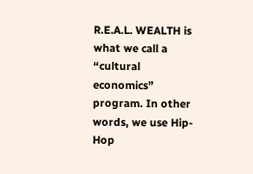R.E.A.L. WEALTH is what we call a “cultural economics” program. In other words, we use Hip-Hop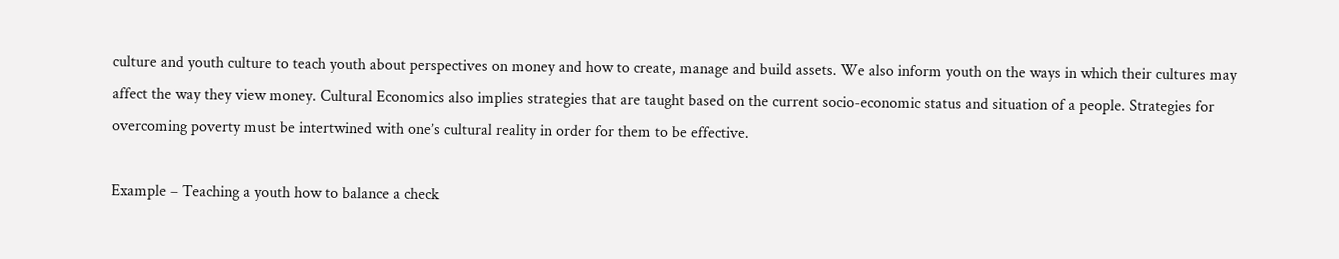culture and youth culture to teach youth about perspectives on money and how to create, manage and build assets. We also inform youth on the ways in which their cultures may affect the way they view money. Cultural Economics also implies strategies that are taught based on the current socio-economic status and situation of a people. Strategies for overcoming poverty must be intertwined with one’s cultural reality in order for them to be effective.

Example – Teaching a youth how to balance a check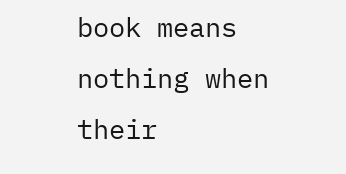book means nothing when their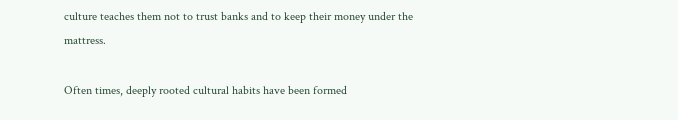culture teaches them not to trust banks and to keep their money under the mattress.

Often times, deeply rooted cultural habits have been formed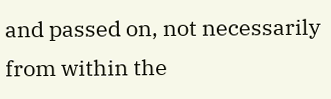and passed on, not necessarily from within the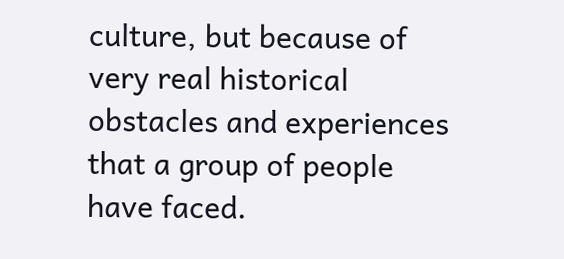culture, but because of very real historical obstacles and experiences that a group of people have faced.